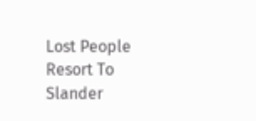Lost People Resort To Slander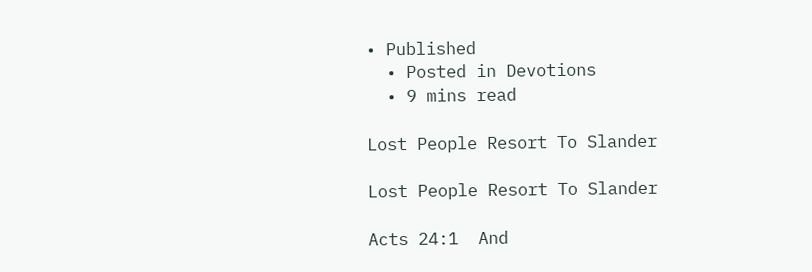• Published
  • Posted in Devotions
  • 9 mins read

Lost People Resort To Slander

Lost People Resort To Slander

Acts 24:1  And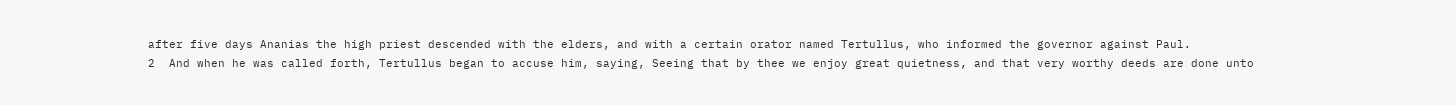after five days Ananias the high priest descended with the elders, and with a certain orator named Tertullus, who informed the governor against Paul.
2  And when he was called forth, Tertullus began to accuse him, saying, Seeing that by thee we enjoy great quietness, and that very worthy deeds are done unto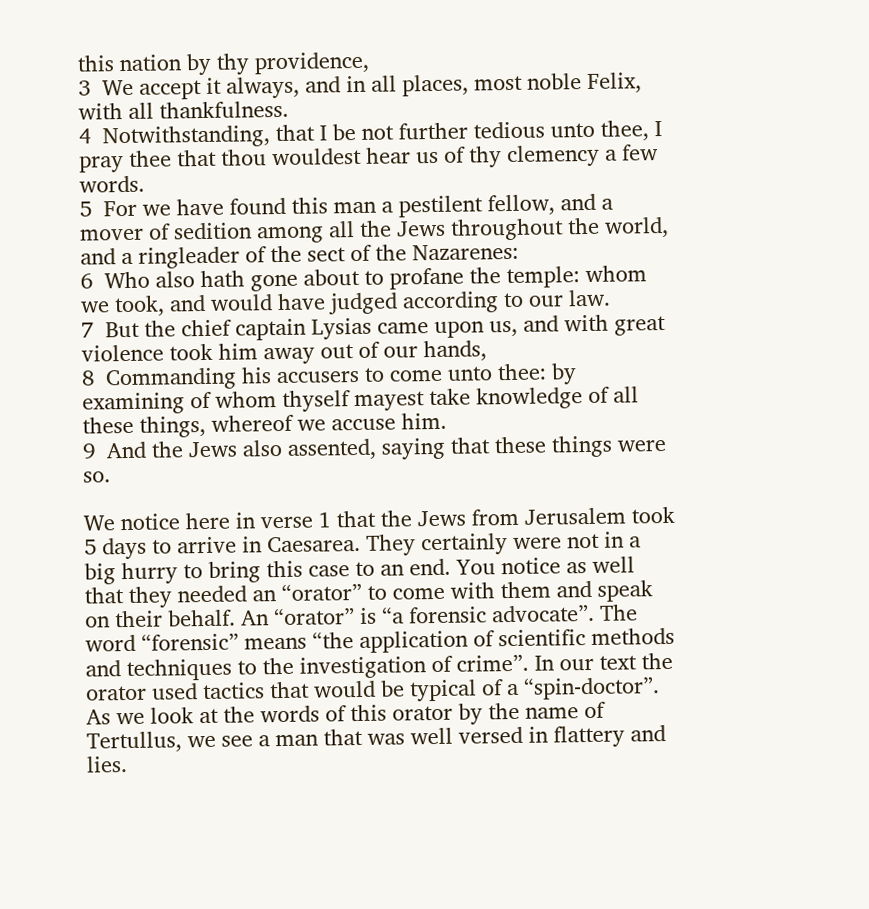this nation by thy providence,
3  We accept it always, and in all places, most noble Felix, with all thankfulness.
4  Notwithstanding, that I be not further tedious unto thee, I pray thee that thou wouldest hear us of thy clemency a few words.
5  For we have found this man a pestilent fellow, and a mover of sedition among all the Jews throughout the world, and a ringleader of the sect of the Nazarenes:
6  Who also hath gone about to profane the temple: whom we took, and would have judged according to our law.
7  But the chief captain Lysias came upon us, and with great violence took him away out of our hands,
8  Commanding his accusers to come unto thee: by examining of whom thyself mayest take knowledge of all these things, whereof we accuse him.
9  And the Jews also assented, saying that these things were so.

We notice here in verse 1 that the Jews from Jerusalem took 5 days to arrive in Caesarea. They certainly were not in a big hurry to bring this case to an end. You notice as well that they needed an “orator” to come with them and speak on their behalf. An “orator” is “a forensic advocate”. The word “forensic” means “the application of scientific methods and techniques to the investigation of crime”. In our text the orator used tactics that would be typical of a “spin-doctor”. As we look at the words of this orator by the name of Tertullus, we see a man that was well versed in flattery and lies.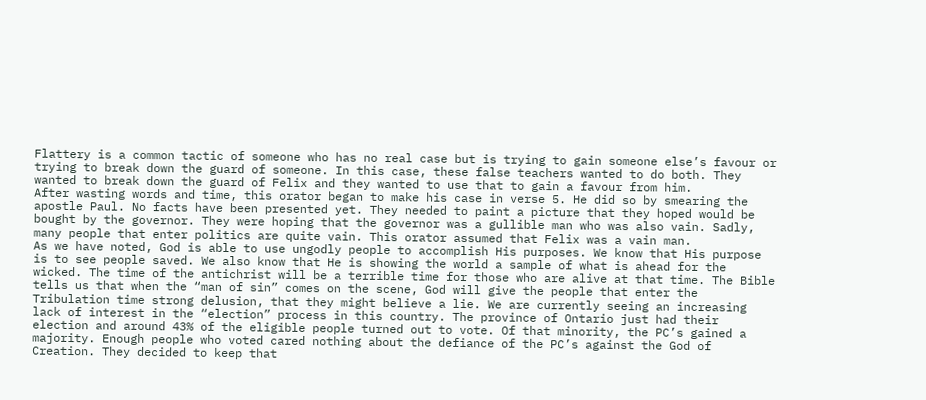Flattery is a common tactic of someone who has no real case but is trying to gain someone else’s favour or trying to break down the guard of someone. In this case, these false teachers wanted to do both. They wanted to break down the guard of Felix and they wanted to use that to gain a favour from him.
After wasting words and time, this orator began to make his case in verse 5. He did so by smearing the apostle Paul. No facts have been presented yet. They needed to paint a picture that they hoped would be bought by the governor. They were hoping that the governor was a gullible man who was also vain. Sadly, many people that enter politics are quite vain. This orator assumed that Felix was a vain man.
As we have noted, God is able to use ungodly people to accomplish His purposes. We know that His purpose is to see people saved. We also know that He is showing the world a sample of what is ahead for the wicked. The time of the antichrist will be a terrible time for those who are alive at that time. The Bible tells us that when the “man of sin” comes on the scene, God will give the people that enter the Tribulation time strong delusion, that they might believe a lie. We are currently seeing an increasing lack of interest in the “election” process in this country. The province of Ontario just had their election and around 43% of the eligible people turned out to vote. Of that minority, the PC’s gained a majority. Enough people who voted cared nothing about the defiance of the PC’s against the God of Creation. They decided to keep that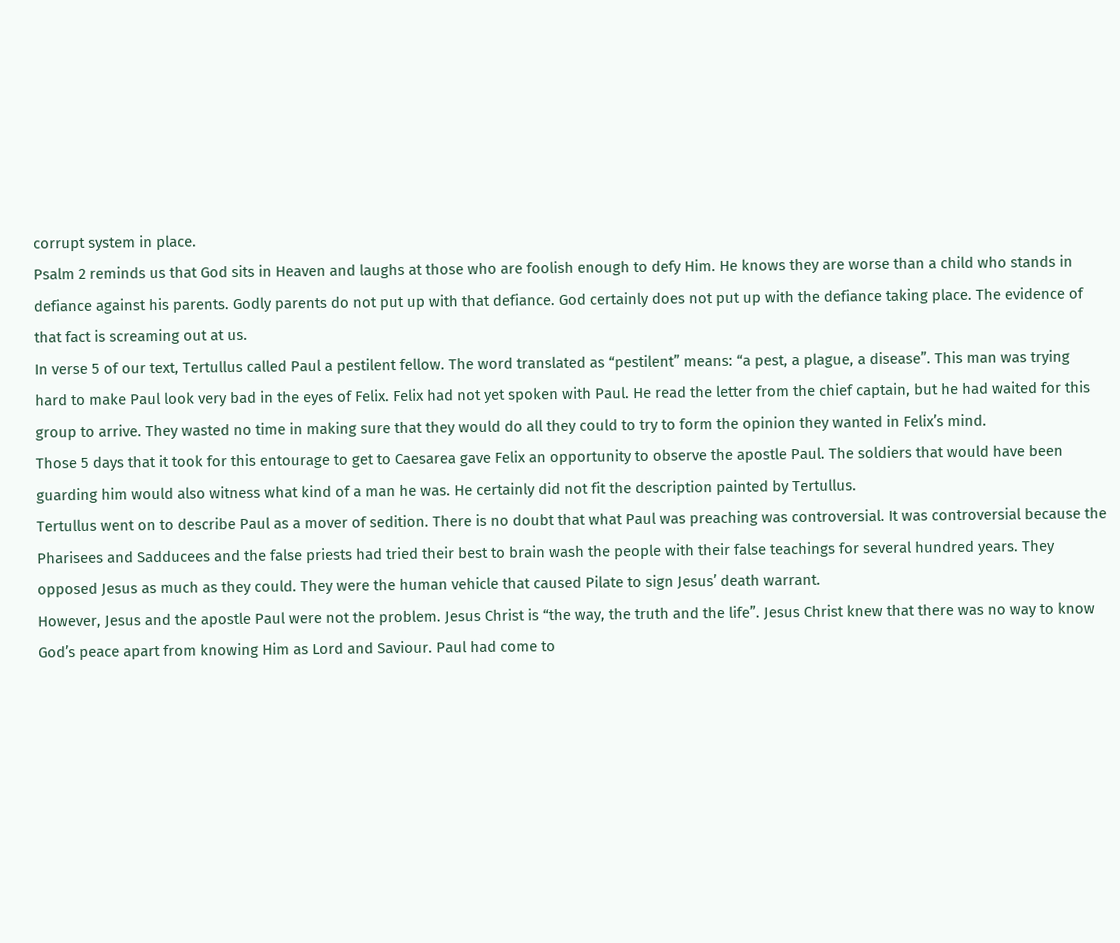corrupt system in place.
Psalm 2 reminds us that God sits in Heaven and laughs at those who are foolish enough to defy Him. He knows they are worse than a child who stands in defiance against his parents. Godly parents do not put up with that defiance. God certainly does not put up with the defiance taking place. The evidence of that fact is screaming out at us.
In verse 5 of our text, Tertullus called Paul a pestilent fellow. The word translated as “pestilent” means: “a pest, a plague, a disease”. This man was trying hard to make Paul look very bad in the eyes of Felix. Felix had not yet spoken with Paul. He read the letter from the chief captain, but he had waited for this group to arrive. They wasted no time in making sure that they would do all they could to try to form the opinion they wanted in Felix’s mind.
Those 5 days that it took for this entourage to get to Caesarea gave Felix an opportunity to observe the apostle Paul. The soldiers that would have been guarding him would also witness what kind of a man he was. He certainly did not fit the description painted by Tertullus.
Tertullus went on to describe Paul as a mover of sedition. There is no doubt that what Paul was preaching was controversial. It was controversial because the Pharisees and Sadducees and the false priests had tried their best to brain wash the people with their false teachings for several hundred years. They opposed Jesus as much as they could. They were the human vehicle that caused Pilate to sign Jesus’ death warrant.
However, Jesus and the apostle Paul were not the problem. Jesus Christ is “the way, the truth and the life”. Jesus Christ knew that there was no way to know God’s peace apart from knowing Him as Lord and Saviour. Paul had come to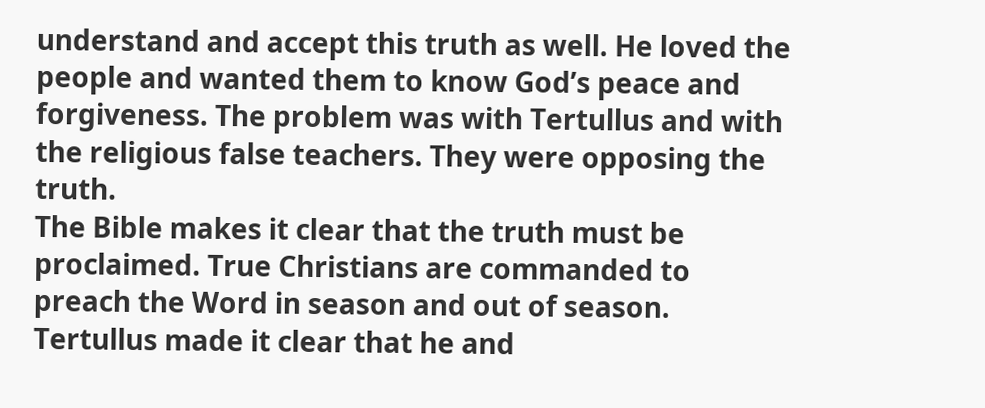understand and accept this truth as well. He loved the people and wanted them to know God’s peace and forgiveness. The problem was with Tertullus and with the religious false teachers. They were opposing the truth.
The Bible makes it clear that the truth must be proclaimed. True Christians are commanded to preach the Word in season and out of season. Tertullus made it clear that he and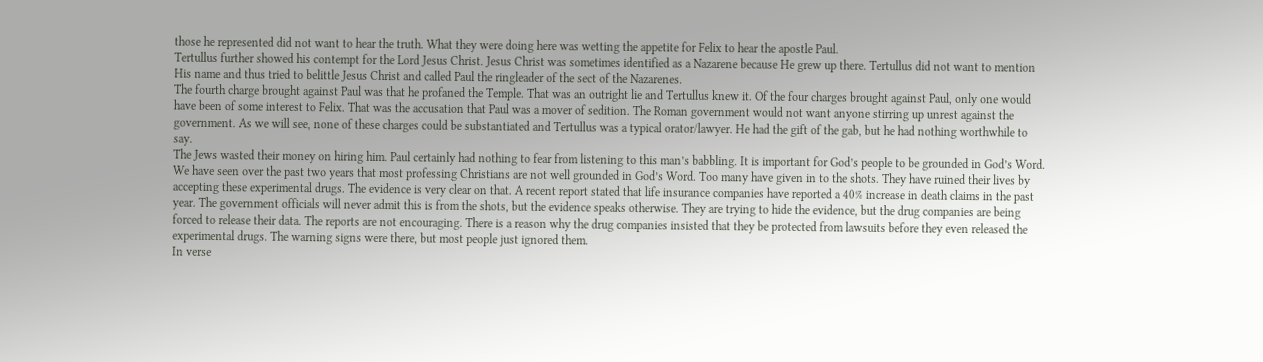those he represented did not want to hear the truth. What they were doing here was wetting the appetite for Felix to hear the apostle Paul.
Tertullus further showed his contempt for the Lord Jesus Christ. Jesus Christ was sometimes identified as a Nazarene because He grew up there. Tertullus did not want to mention His name and thus tried to belittle Jesus Christ and called Paul the ringleader of the sect of the Nazarenes.
The fourth charge brought against Paul was that he profaned the Temple. That was an outright lie and Tertullus knew it. Of the four charges brought against Paul, only one would have been of some interest to Felix. That was the accusation that Paul was a mover of sedition. The Roman government would not want anyone stirring up unrest against the government. As we will see, none of these charges could be substantiated and Tertullus was a typical orator/lawyer. He had the gift of the gab, but he had nothing worthwhile to say.
The Jews wasted their money on hiring him. Paul certainly had nothing to fear from listening to this man’s babbling. It is important for God’s people to be grounded in God’s Word. We have seen over the past two years that most professing Christians are not well grounded in God’s Word. Too many have given in to the shots. They have ruined their lives by accepting these experimental drugs. The evidence is very clear on that. A recent report stated that life insurance companies have reported a 40% increase in death claims in the past year. The government officials will never admit this is from the shots, but the evidence speaks otherwise. They are trying to hide the evidence, but the drug companies are being forced to release their data. The reports are not encouraging. There is a reason why the drug companies insisted that they be protected from lawsuits before they even released the experimental drugs. The warning signs were there, but most people just ignored them.
In verse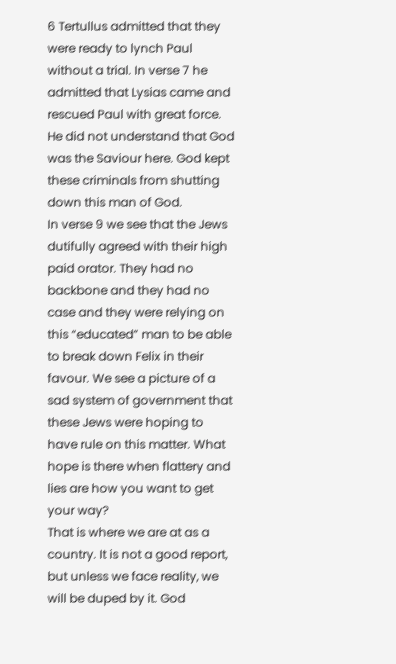6 Tertullus admitted that they were ready to lynch Paul without a trial. In verse 7 he admitted that Lysias came and rescued Paul with great force. He did not understand that God was the Saviour here. God kept these criminals from shutting down this man of God.
In verse 9 we see that the Jews dutifully agreed with their high paid orator. They had no backbone and they had no case and they were relying on this “educated” man to be able to break down Felix in their favour. We see a picture of a sad system of government that these Jews were hoping to have rule on this matter. What hope is there when flattery and lies are how you want to get your way?
That is where we are at as a country. It is not a good report, but unless we face reality, we will be duped by it. God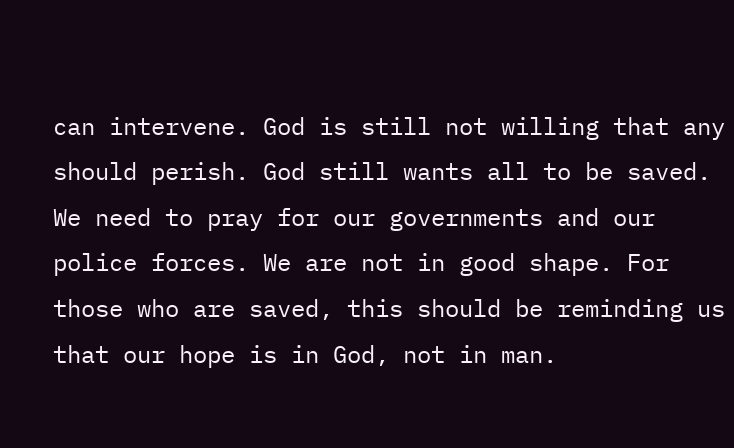can intervene. God is still not willing that any should perish. God still wants all to be saved. We need to pray for our governments and our police forces. We are not in good shape. For those who are saved, this should be reminding us that our hope is in God, not in man.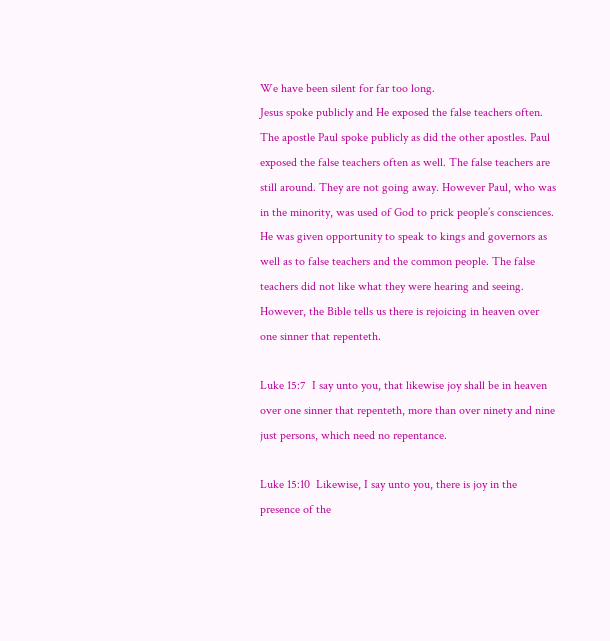We have been silent for far too long.
Jesus spoke publicly and He exposed the false teachers often. The apostle Paul spoke publicly as did the other apostles. Paul exposed the false teachers often as well. The false teachers are still around. They are not going away. However Paul, who was in the minority, was used of God to prick people’s consciences. He was given opportunity to speak to kings and governors as well as to false teachers and the common people. The false teachers did not like what they were hearing and seeing. However, the Bible tells us there is rejoicing in heaven over one sinner that repenteth.

Luke 15:7  I say unto you, that likewise joy shall be in heaven over one sinner that repenteth, more than over ninety and nine just persons, which need no repentance.

Luke 15:10  Likewise, I say unto you, there is joy in the presence of the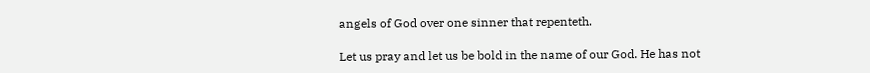angels of God over one sinner that repenteth.

Let us pray and let us be bold in the name of our God. He has not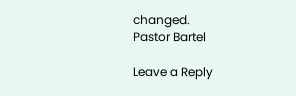changed.
Pastor Bartel

Leave a Reply